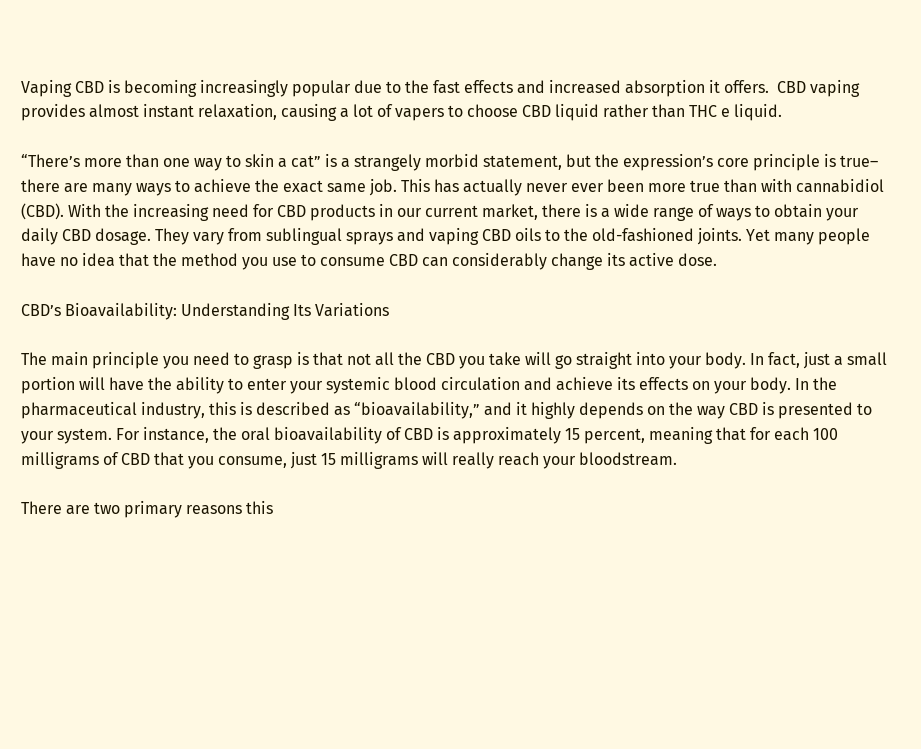Vaping CBD is becoming increasingly popular due to the fast effects and increased absorption it offers.  CBD vaping provides almost instant relaxation, causing a lot of vapers to choose CBD liquid rather than THC e liquid.

“There’s more than one way to skin a cat” is a strangely morbid statement, but the expression’s core principle is true– there are many ways to achieve the exact same job. This has actually never ever been more true than with cannabidiol (CBD). With the increasing need for CBD products in our current market, there is a wide range of ways to obtain your daily CBD dosage. They vary from sublingual sprays and vaping CBD oils to the old-fashioned joints. Yet many people have no idea that the method you use to consume CBD can considerably change its active dose.

CBD’s Bioavailability: Understanding Its Variations

The main principle you need to grasp is that not all the CBD you take will go straight into your body. In fact, just a small portion will have the ability to enter your systemic blood circulation and achieve its effects on your body. In the pharmaceutical industry, this is described as “bioavailability,” and it highly depends on the way CBD is presented to your system. For instance, the oral bioavailability of CBD is approximately 15 percent, meaning that for each 100 milligrams of CBD that you consume, just 15 milligrams will really reach your bloodstream.

There are two primary reasons this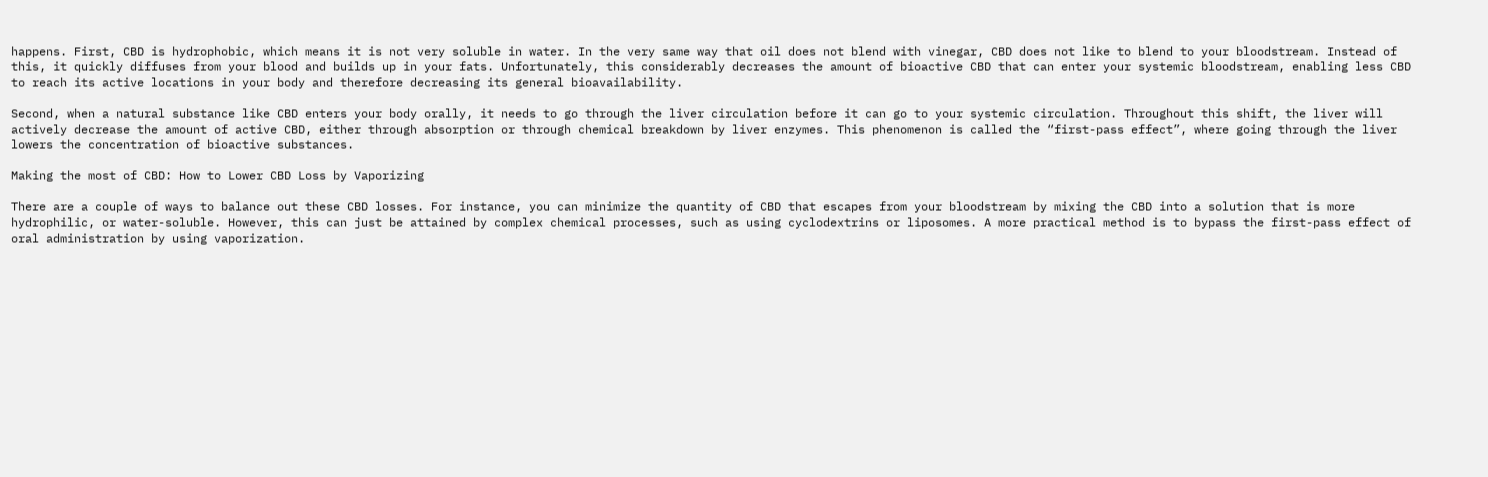happens. First, CBD is hydrophobic, which means it is not very soluble in water. In the very same way that oil does not blend with vinegar, CBD does not like to blend to your bloodstream. Instead of this, it quickly diffuses from your blood and builds up in your fats. Unfortunately, this considerably decreases the amount of bioactive CBD that can enter your systemic bloodstream, enabling less CBD to reach its active locations in your body and therefore decreasing its general bioavailability.

Second, when a natural substance like CBD enters your body orally, it needs to go through the liver circulation before it can go to your systemic circulation. Throughout this shift, the liver will actively decrease the amount of active CBD, either through absorption or through chemical breakdown by liver enzymes. This phenomenon is called the “first-pass effect”, where going through the liver lowers the concentration of bioactive substances.

Making the most of CBD: How to Lower CBD Loss by Vaporizing

There are a couple of ways to balance out these CBD losses. For instance, you can minimize the quantity of CBD that escapes from your bloodstream by mixing the CBD into a solution that is more hydrophilic, or water-soluble. However, this can just be attained by complex chemical processes, such as using cyclodextrins or liposomes. A more practical method is to bypass the first-pass effect of oral administration by using vaporization.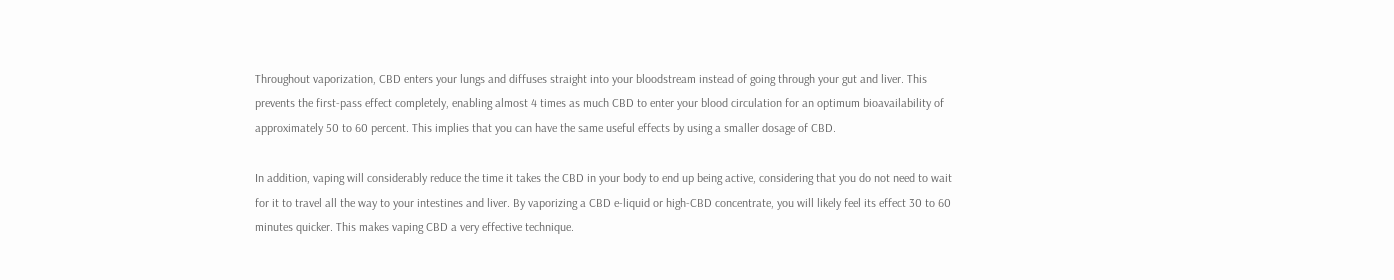Throughout vaporization, CBD enters your lungs and diffuses straight into your bloodstream instead of going through your gut and liver. This prevents the first-pass effect completely, enabling almost 4 times as much CBD to enter your blood circulation for an optimum bioavailability of approximately 50 to 60 percent. This implies that you can have the same useful effects by using a smaller dosage of CBD.

In addition, vaping will considerably reduce the time it takes the CBD in your body to end up being active, considering that you do not need to wait for it to travel all the way to your intestines and liver. By vaporizing a CBD e-liquid or high-CBD concentrate, you will likely feel its effect 30 to 60 minutes quicker. This makes vaping CBD a very effective technique.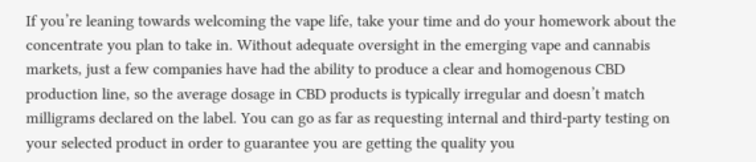If you’re leaning towards welcoming the vape life, take your time and do your homework about the concentrate you plan to take in. Without adequate oversight in the emerging vape and cannabis markets, just a few companies have had the ability to produce a clear and homogenous CBD production line, so the average dosage in CBD products is typically irregular and doesn’t match milligrams declared on the label. You can go as far as requesting internal and third-party testing on your selected product in order to guarantee you are getting the quality you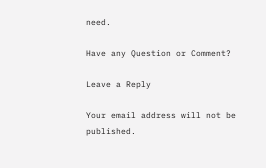need.

Have any Question or Comment?

Leave a Reply

Your email address will not be published.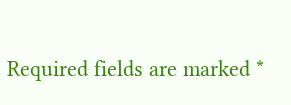Required fields are marked *